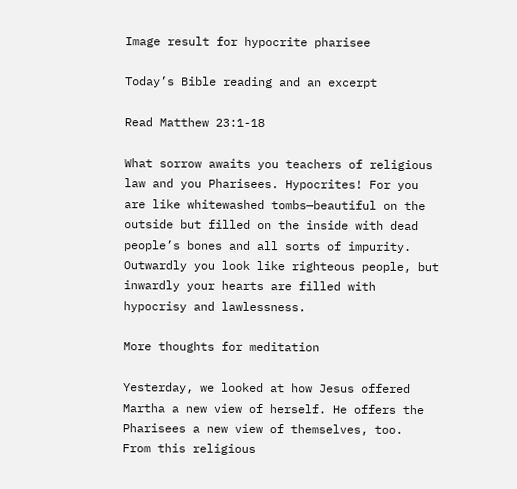Image result for hypocrite pharisee

Today’s Bible reading and an excerpt

Read Matthew 23:1-18

What sorrow awaits you teachers of religious law and you Pharisees. Hypocrites! For you are like whitewashed tombs—beautiful on the outside but filled on the inside with dead people’s bones and all sorts of impurity. Outwardly you look like righteous people, but inwardly your hearts are filled with hypocrisy and lawlessness.

More thoughts for meditation

Yesterday, we looked at how Jesus offered Martha a new view of herself. He offers the Pharisees a new view of themselves, too.  From this religious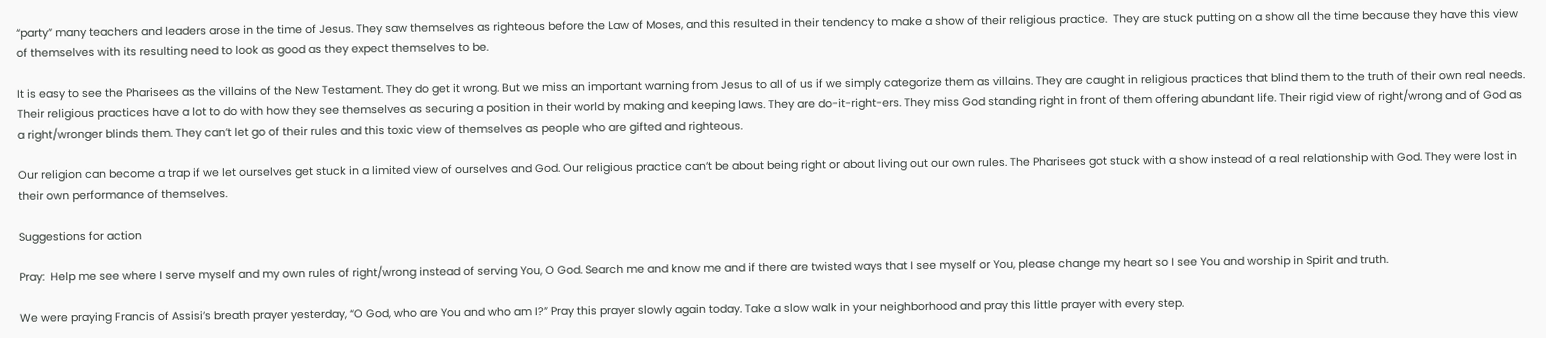“party” many teachers and leaders arose in the time of Jesus. They saw themselves as righteous before the Law of Moses, and this resulted in their tendency to make a show of their religious practice.  They are stuck putting on a show all the time because they have this view of themselves with its resulting need to look as good as they expect themselves to be.

It is easy to see the Pharisees as the villains of the New Testament. They do get it wrong. But we miss an important warning from Jesus to all of us if we simply categorize them as villains. They are caught in religious practices that blind them to the truth of their own real needs. Their religious practices have a lot to do with how they see themselves as securing a position in their world by making and keeping laws. They are do-it-right-ers. They miss God standing right in front of them offering abundant life. Their rigid view of right/wrong and of God as a right/wronger blinds them. They can’t let go of their rules and this toxic view of themselves as people who are gifted and righteous.

Our religion can become a trap if we let ourselves get stuck in a limited view of ourselves and God. Our religious practice can’t be about being right or about living out our own rules. The Pharisees got stuck with a show instead of a real relationship with God. They were lost in their own performance of themselves.

Suggestions for action

Pray:  Help me see where I serve myself and my own rules of right/wrong instead of serving You, O God. Search me and know me and if there are twisted ways that I see myself or You, please change my heart so I see You and worship in Spirit and truth.

We were praying Francis of Assisi’s breath prayer yesterday, “O God, who are You and who am I?” Pray this prayer slowly again today. Take a slow walk in your neighborhood and pray this little prayer with every step.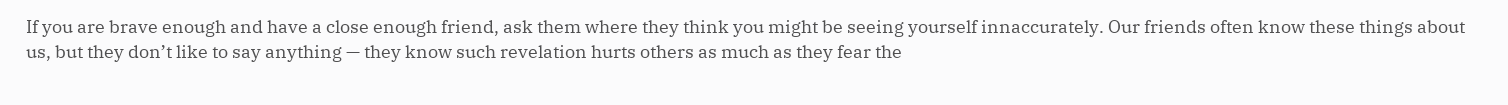If you are brave enough and have a close enough friend, ask them where they think you might be seeing yourself innaccurately. Our friends often know these things about us, but they don’t like to say anything — they know such revelation hurts others as much as they fear the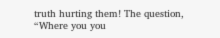truth hurting them! The question, “Where you you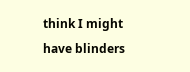think I might have blinders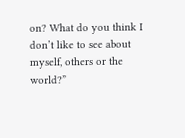on? What do you think I don’t like to see about myself, others or the world?”